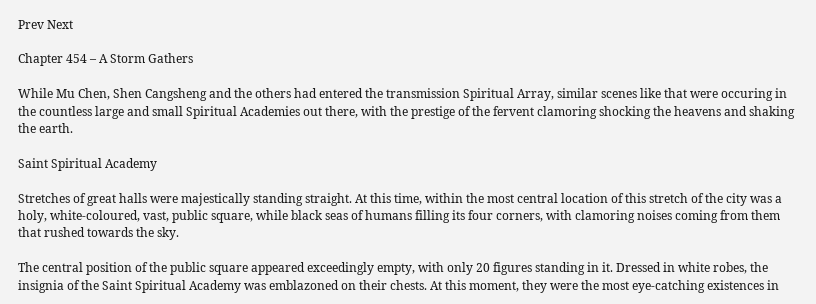Prev Next

Chapter 454 – A Storm Gathers

While Mu Chen, Shen Cangsheng and the others had entered the transmission Spiritual Array, similar scenes like that were occuring in the countless large and small Spiritual Academies out there, with the prestige of the fervent clamoring shocking the heavens and shaking the earth.

Saint Spiritual Academy

Stretches of great halls were majestically standing straight. At this time, within the most central location of this stretch of the city was a holy, white-coloured, vast, public square, while black seas of humans filling its four corners, with clamoring noises coming from them that rushed towards the sky.

The central position of the public square appeared exceedingly empty, with only 20 figures standing in it. Dressed in white robes, the insignia of the Saint Spiritual Academy was emblazoned on their chests. At this moment, they were the most eye-catching existences in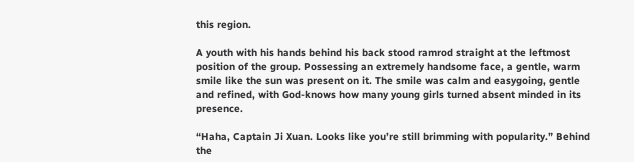this region.

A youth with his hands behind his back stood ramrod straight at the leftmost position of the group. Possessing an extremely handsome face, a gentle, warm smile like the sun was present on it. The smile was calm and easygoing, gentle and refined, with God-knows how many young girls turned absent minded in its presence.

“Haha, Captain Ji Xuan. Looks like you’re still brimming with popularity.” Behind the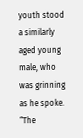youth stood a similarly aged young male, who was grinning as he spoke. “The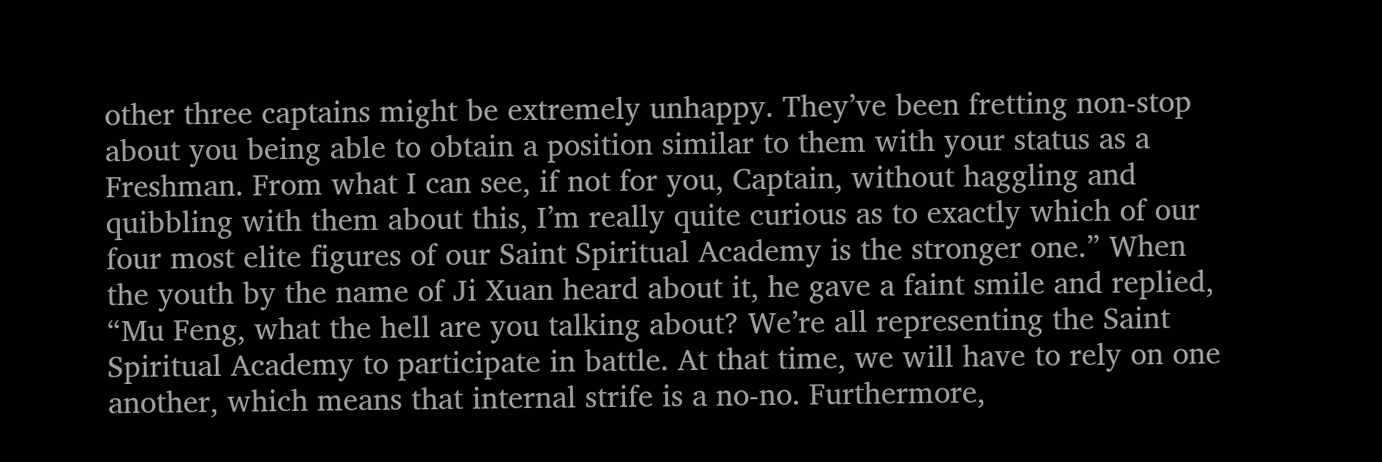other three captains might be extremely unhappy. They’ve been fretting non-stop about you being able to obtain a position similar to them with your status as a Freshman. From what I can see, if not for you, Captain, without haggling and quibbling with them about this, I’m really quite curious as to exactly which of our four most elite figures of our Saint Spiritual Academy is the stronger one.” When the youth by the name of Ji Xuan heard about it, he gave a faint smile and replied, “Mu Feng, what the hell are you talking about? We’re all representing the Saint Spiritual Academy to participate in battle. At that time, we will have to rely on one another, which means that internal strife is a no-no. Furthermore,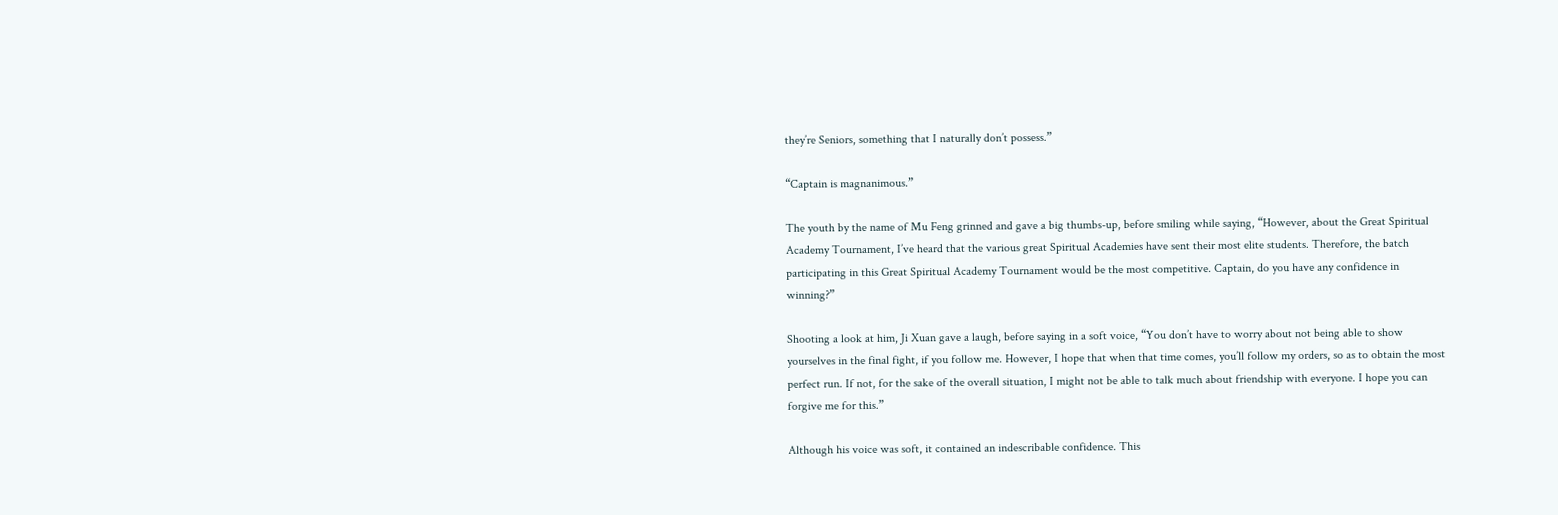they’re Seniors, something that I naturally don’t possess.”

“Captain is magnanimous.”

The youth by the name of Mu Feng grinned and gave a big thumbs-up, before smiling while saying, “However, about the Great Spiritual Academy Tournament, I’ve heard that the various great Spiritual Academies have sent their most elite students. Therefore, the batch participating in this Great Spiritual Academy Tournament would be the most competitive. Captain, do you have any confidence in winning?”

Shooting a look at him, Ji Xuan gave a laugh, before saying in a soft voice, “You don’t have to worry about not being able to show yourselves in the final fight, if you follow me. However, I hope that when that time comes, you’ll follow my orders, so as to obtain the most perfect run. If not, for the sake of the overall situation, I might not be able to talk much about friendship with everyone. I hope you can forgive me for this.”

Although his voice was soft, it contained an indescribable confidence. This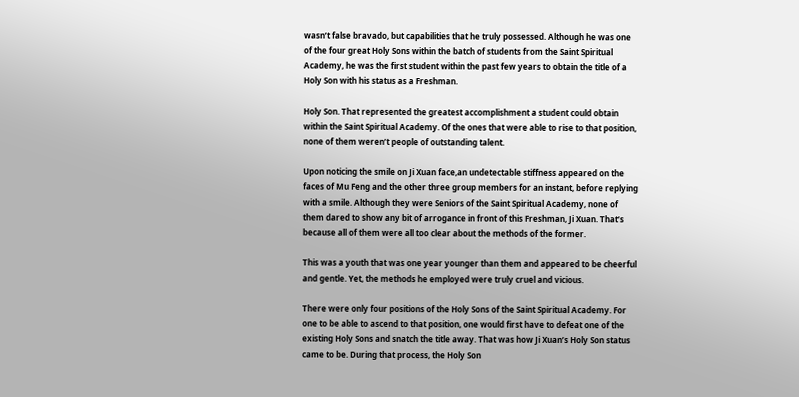wasn’t false bravado, but capabilities that he truly possessed. Although he was one of the four great Holy Sons within the batch of students from the Saint Spiritual Academy, he was the first student within the past few years to obtain the title of a Holy Son with his status as a Freshman.

Holy Son. That represented the greatest accomplishment a student could obtain within the Saint Spiritual Academy. Of the ones that were able to rise to that position, none of them weren’t people of outstanding talent.

Upon noticing the smile on Ji Xuan face,an undetectable stiffness appeared on the faces of Mu Feng and the other three group members for an instant, before replying with a smile. Although they were Seniors of the Saint Spiritual Academy, none of them dared to show any bit of arrogance in front of this Freshman, Ji Xuan. That’s because all of them were all too clear about the methods of the former.

This was a youth that was one year younger than them and appeared to be cheerful and gentle. Yet, the methods he employed were truly cruel and vicious.

There were only four positions of the Holy Sons of the Saint Spiritual Academy. For one to be able to ascend to that position, one would first have to defeat one of the existing Holy Sons and snatch the title away. That was how Ji Xuan’s Holy Son status came to be. During that process, the Holy Son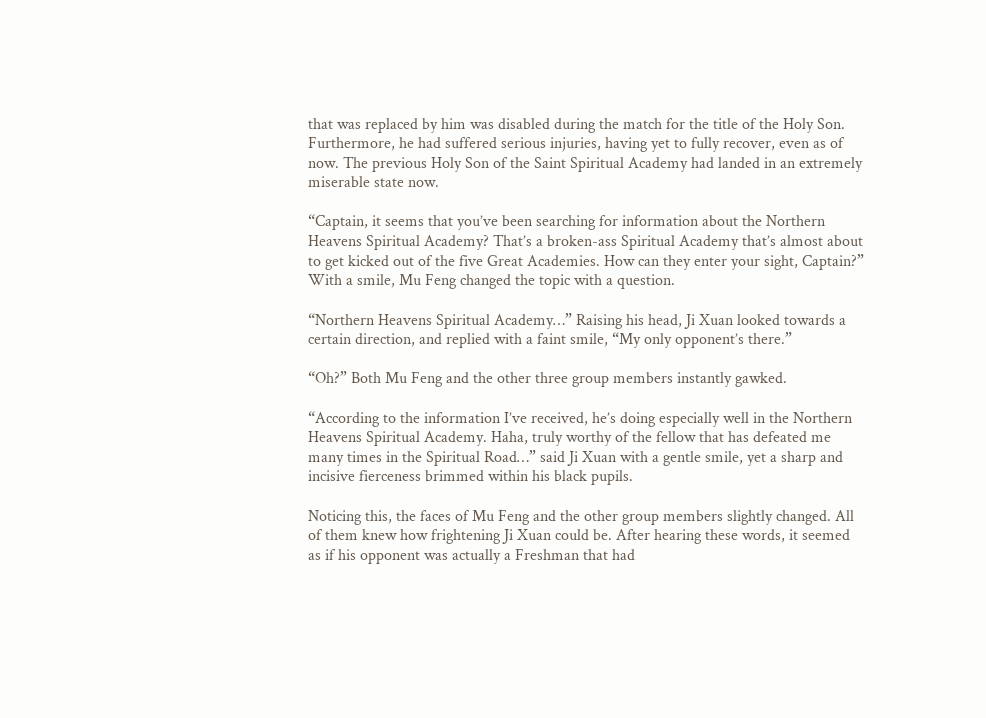that was replaced by him was disabled during the match for the title of the Holy Son. Furthermore, he had suffered serious injuries, having yet to fully recover, even as of now. The previous Holy Son of the Saint Spiritual Academy had landed in an extremely miserable state now.

“Captain, it seems that you’ve been searching for information about the Northern Heavens Spiritual Academy? That’s a broken-ass Spiritual Academy that’s almost about to get kicked out of the five Great Academies. How can they enter your sight, Captain?” With a smile, Mu Feng changed the topic with a question.

“Northern Heavens Spiritual Academy…” Raising his head, Ji Xuan looked towards a certain direction, and replied with a faint smile, “My only opponent’s there.”

“Oh?” Both Mu Feng and the other three group members instantly gawked.

“According to the information I’ve received, he’s doing especially well in the Northern Heavens Spiritual Academy. Haha, truly worthy of the fellow that has defeated me many times in the Spiritual Road…” said Ji Xuan with a gentle smile, yet a sharp and incisive fierceness brimmed within his black pupils.

Noticing this, the faces of Mu Feng and the other group members slightly changed. All of them knew how frightening Ji Xuan could be. After hearing these words, it seemed as if his opponent was actually a Freshman that had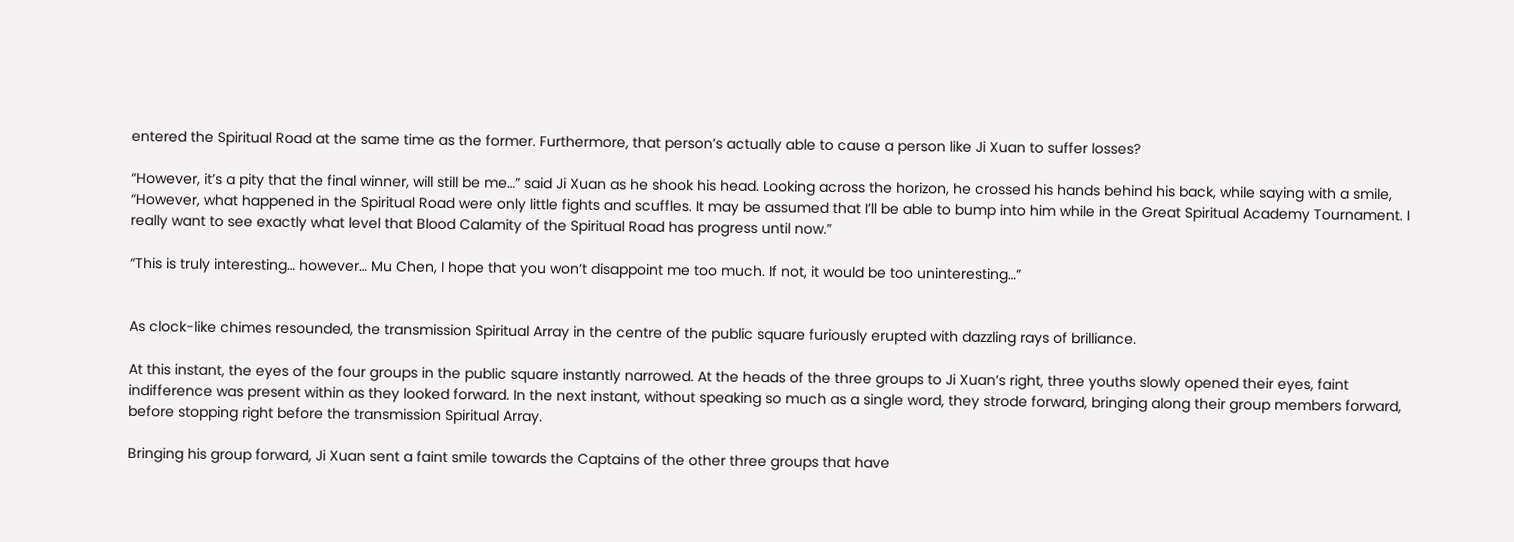entered the Spiritual Road at the same time as the former. Furthermore, that person’s actually able to cause a person like Ji Xuan to suffer losses?

“However, it’s a pity that the final winner, will still be me…” said Ji Xuan as he shook his head. Looking across the horizon, he crossed his hands behind his back, while saying with a smile, “However, what happened in the Spiritual Road were only little fights and scuffles. It may be assumed that I’ll be able to bump into him while in the Great Spiritual Academy Tournament. I really want to see exactly what level that Blood Calamity of the Spiritual Road has progress until now.”

“This is truly interesting… however… Mu Chen, I hope that you won’t disappoint me too much. If not, it would be too uninteresting…”


As clock-like chimes resounded, the transmission Spiritual Array in the centre of the public square furiously erupted with dazzling rays of brilliance.

At this instant, the eyes of the four groups in the public square instantly narrowed. At the heads of the three groups to Ji Xuan’s right, three youths slowly opened their eyes, faint indifference was present within as they looked forward. In the next instant, without speaking so much as a single word, they strode forward, bringing along their group members forward, before stopping right before the transmission Spiritual Array.

Bringing his group forward, Ji Xuan sent a faint smile towards the Captains of the other three groups that have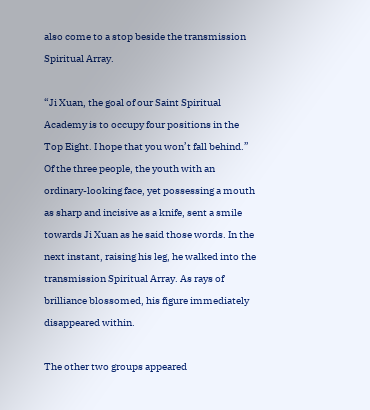also come to a stop beside the transmission Spiritual Array.

“Ji Xuan, the goal of our Saint Spiritual Academy is to occupy four positions in the Top Eight. I hope that you won’t fall behind.” Of the three people, the youth with an ordinary-looking face, yet possessing a mouth as sharp and incisive as a knife, sent a smile towards Ji Xuan as he said those words. In the next instant, raising his leg, he walked into the transmission Spiritual Array. As rays of brilliance blossomed, his figure immediately disappeared within.

The other two groups appeared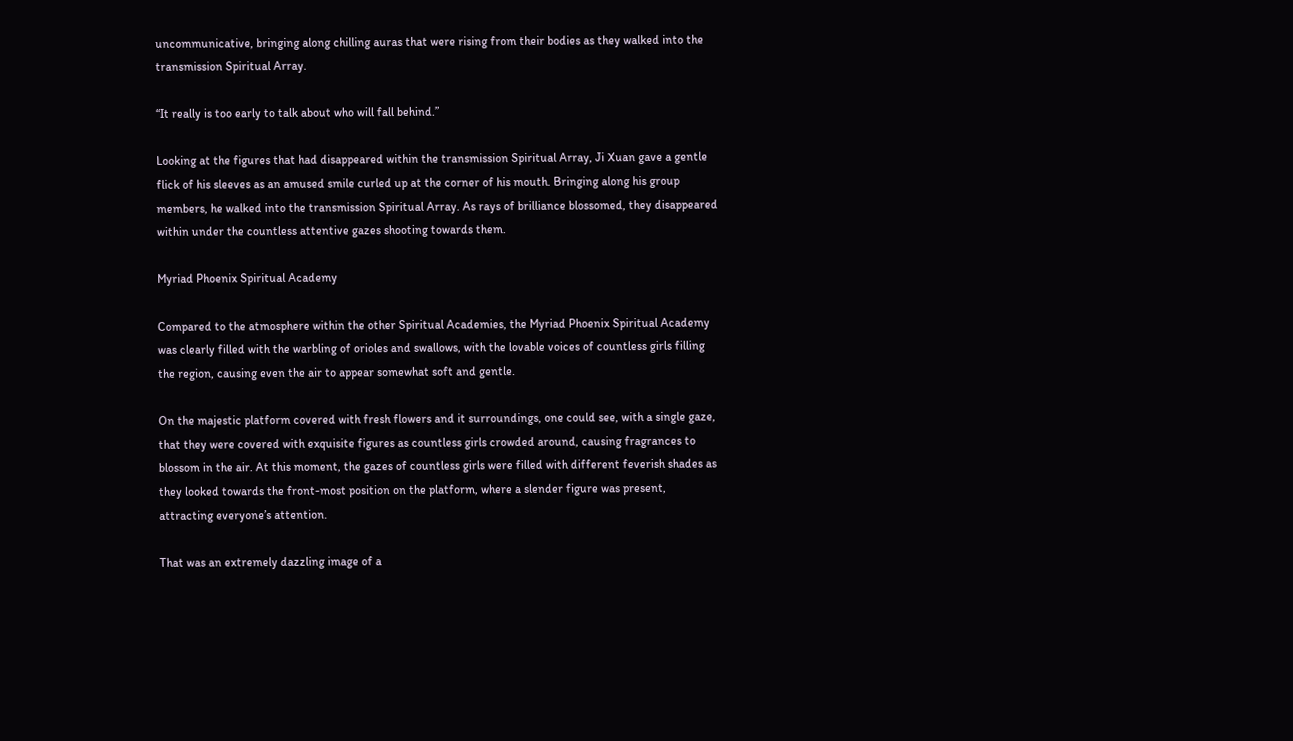uncommunicative, bringing along chilling auras that were rising from their bodies as they walked into the transmission Spiritual Array.

“It really is too early to talk about who will fall behind.”

Looking at the figures that had disappeared within the transmission Spiritual Array, Ji Xuan gave a gentle flick of his sleeves as an amused smile curled up at the corner of his mouth. Bringing along his group members, he walked into the transmission Spiritual Array. As rays of brilliance blossomed, they disappeared within under the countless attentive gazes shooting towards them.

Myriad Phoenix Spiritual Academy

Compared to the atmosphere within the other Spiritual Academies, the Myriad Phoenix Spiritual Academy was clearly filled with the warbling of orioles and swallows, with the lovable voices of countless girls filling the region, causing even the air to appear somewhat soft and gentle.

On the majestic platform covered with fresh flowers and it surroundings, one could see, with a single gaze, that they were covered with exquisite figures as countless girls crowded around, causing fragrances to blossom in the air. At this moment, the gazes of countless girls were filled with different feverish shades as they looked towards the front-most position on the platform, where a slender figure was present, attracting everyone’s attention.

That was an extremely dazzling image of a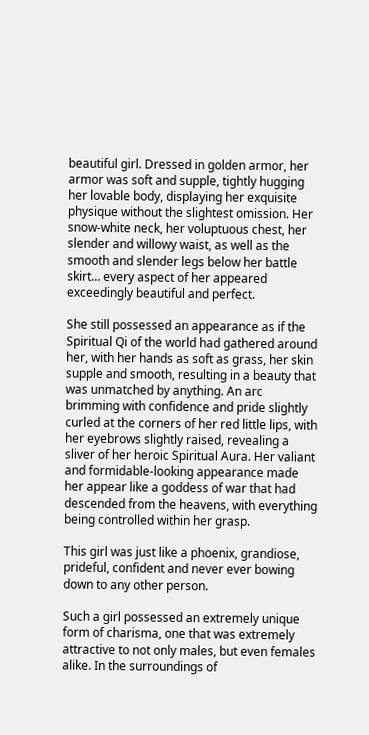beautiful girl. Dressed in golden armor, her armor was soft and supple, tightly hugging her lovable body, displaying her exquisite physique without the slightest omission. Her snow-white neck, her voluptuous chest, her slender and willowy waist, as well as the smooth and slender legs below her battle skirt… every aspect of her appeared exceedingly beautiful and perfect.

She still possessed an appearance as if the Spiritual Qi of the world had gathered around her, with her hands as soft as grass, her skin supple and smooth, resulting in a beauty that was unmatched by anything. An arc brimming with confidence and pride slightly curled at the corners of her red little lips, with her eyebrows slightly raised, revealing a sliver of her heroic Spiritual Aura. Her valiant and formidable-looking appearance made her appear like a goddess of war that had descended from the heavens, with everything being controlled within her grasp.

This girl was just like a phoenix, grandiose, prideful, confident and never ever bowing down to any other person.

Such a girl possessed an extremely unique form of charisma, one that was extremely attractive to not only males, but even females alike. In the surroundings of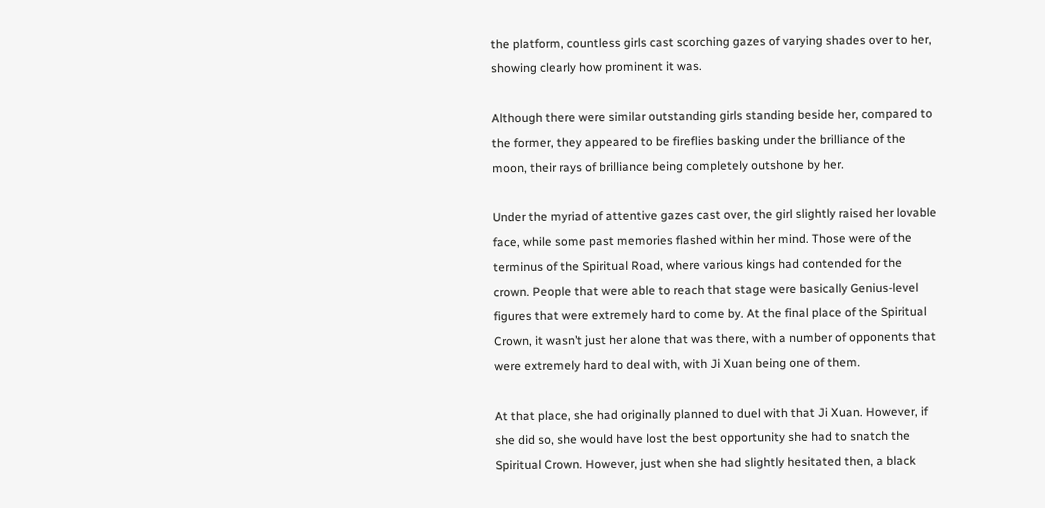the platform, countless girls cast scorching gazes of varying shades over to her, showing clearly how prominent it was.

Although there were similar outstanding girls standing beside her, compared to the former, they appeared to be fireflies basking under the brilliance of the moon, their rays of brilliance being completely outshone by her.

Under the myriad of attentive gazes cast over, the girl slightly raised her lovable face, while some past memories flashed within her mind. Those were of the terminus of the Spiritual Road, where various kings had contended for the crown. People that were able to reach that stage were basically Genius-level figures that were extremely hard to come by. At the final place of the Spiritual Crown, it wasn’t just her alone that was there, with a number of opponents that were extremely hard to deal with, with Ji Xuan being one of them.

At that place, she had originally planned to duel with that Ji Xuan. However, if she did so, she would have lost the best opportunity she had to snatch the Spiritual Crown. However, just when she had slightly hesitated then, a black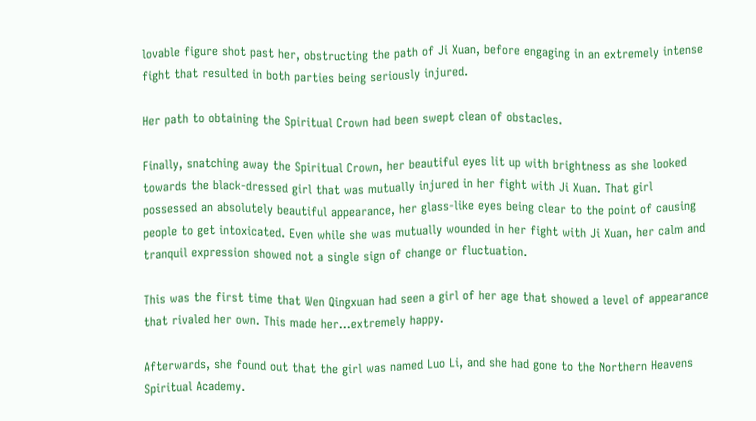lovable figure shot past her, obstructing the path of Ji Xuan, before engaging in an extremely intense fight that resulted in both parties being seriously injured.

Her path to obtaining the Spiritual Crown had been swept clean of obstacles.

Finally, snatching away the Spiritual Crown, her beautiful eyes lit up with brightness as she looked towards the black-dressed girl that was mutually injured in her fight with Ji Xuan. That girl possessed an absolutely beautiful appearance, her glass-like eyes being clear to the point of causing people to get intoxicated. Even while she was mutually wounded in her fight with Ji Xuan, her calm and tranquil expression showed not a single sign of change or fluctuation.

This was the first time that Wen Qingxuan had seen a girl of her age that showed a level of appearance that rivaled her own. This made her…extremely happy.

Afterwards, she found out that the girl was named Luo Li, and she had gone to the Northern Heavens Spiritual Academy.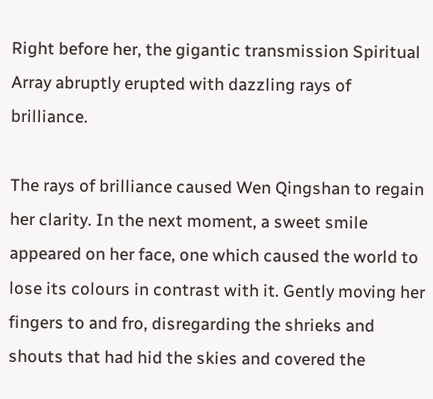Right before her, the gigantic transmission Spiritual Array abruptly erupted with dazzling rays of brilliance.

The rays of brilliance caused Wen Qingshan to regain her clarity. In the next moment, a sweet smile appeared on her face, one which caused the world to lose its colours in contrast with it. Gently moving her fingers to and fro, disregarding the shrieks and shouts that had hid the skies and covered the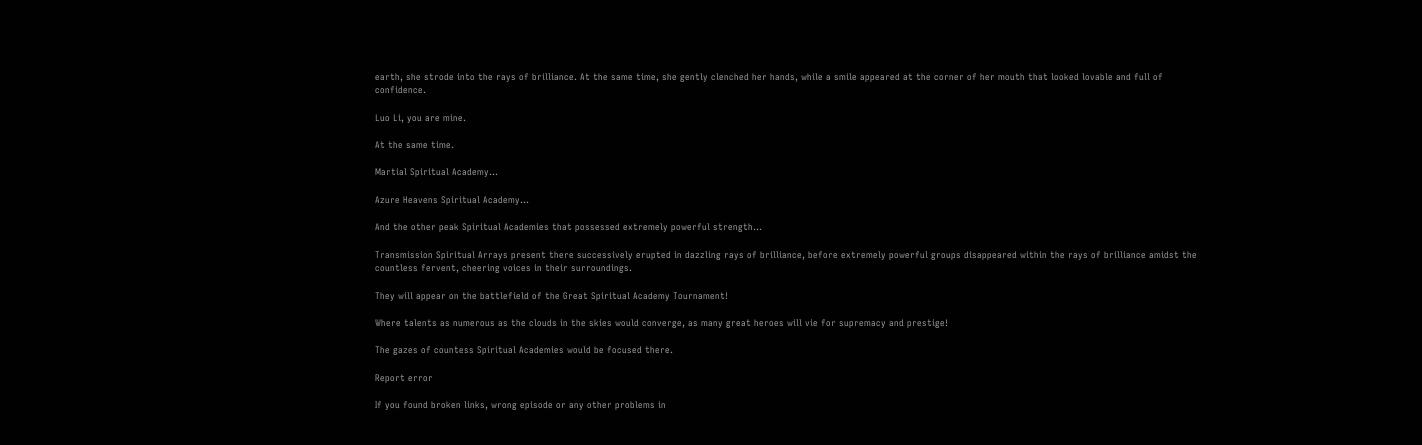earth, she strode into the rays of brilliance. At the same time, she gently clenched her hands, while a smile appeared at the corner of her mouth that looked lovable and full of confidence.

Luo Li, you are mine.

At the same time.

Martial Spiritual Academy…

Azure Heavens Spiritual Academy…

And the other peak Spiritual Academies that possessed extremely powerful strength…

Transmission Spiritual Arrays present there successively erupted in dazzling rays of brilliance, before extremely powerful groups disappeared within the rays of brilliance amidst the countless fervent, cheering voices in their surroundings.

They will appear on the battlefield of the Great Spiritual Academy Tournament!

Where talents as numerous as the clouds in the skies would converge, as many great heroes will vie for supremacy and prestige!

The gazes of countess Spiritual Academies would be focused there.

Report error

If you found broken links, wrong episode or any other problems in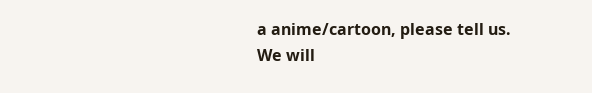a anime/cartoon, please tell us. We will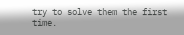try to solve them the first time.